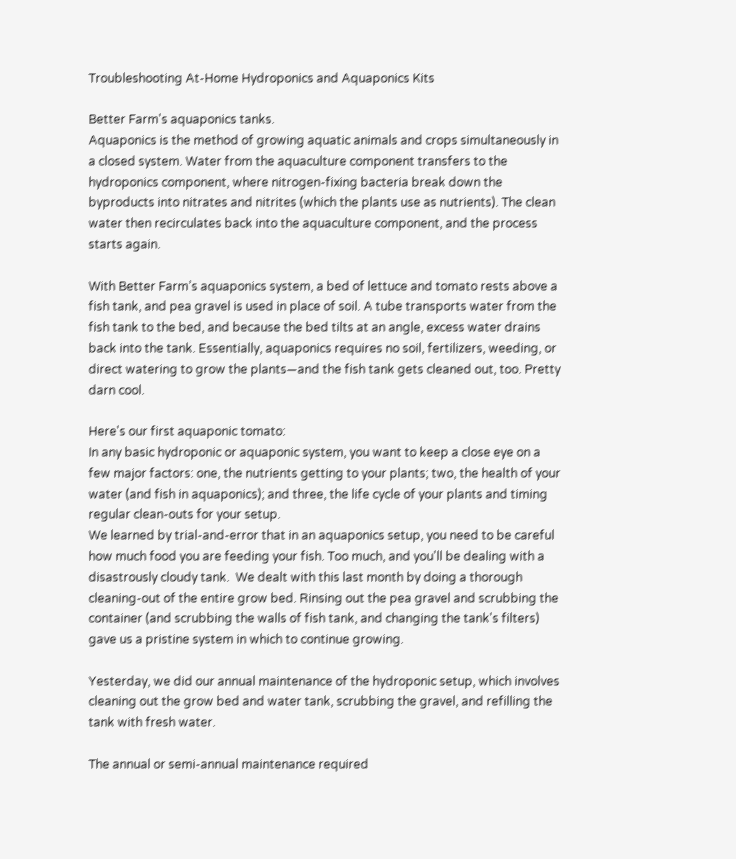Troubleshooting At-Home Hydroponics and Aquaponics Kits

Better Farm's aquaponics tanks.
Aquaponics is the method of growing aquatic animals and crops simultaneously in a closed system. Water from the aquaculture component transfers to the hydroponics component, where nitrogen-fixing bacteria break down the byproducts into nitrates and nitrites (which the plants use as nutrients). The clean water then recirculates back into the aquaculture component, and the process starts again.

With Better Farm’s aquaponics system, a bed of lettuce and tomato rests above a fish tank, and pea gravel is used in place of soil. A tube transports water from the fish tank to the bed, and because the bed tilts at an angle, excess water drains back into the tank. Essentially, aquaponics requires no soil, fertilizers, weeding, or direct watering to grow the plants—and the fish tank gets cleaned out, too. Pretty darn cool.

Here's our first aquaponic tomato:
In any basic hydroponic or aquaponic system, you want to keep a close eye on a few major factors: one, the nutrients getting to your plants; two, the health of your water (and fish in aquaponics); and three, the life cycle of your plants and timing regular clean-outs for your setup.
We learned by trial-and-error that in an aquaponics setup, you need to be careful how much food you are feeding your fish. Too much, and you'll be dealing with a disastrously cloudy tank.  We dealt with this last month by doing a thorough cleaning-out of the entire grow bed. Rinsing out the pea gravel and scrubbing the container (and scrubbing the walls of fish tank, and changing the tank's filters) gave us a pristine system in which to continue growing.

Yesterday, we did our annual maintenance of the hydroponic setup, which involves cleaning out the grow bed and water tank, scrubbing the gravel, and refilling the tank with fresh water.

The annual or semi-annual maintenance required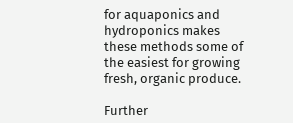for aquaponics and hydroponics makes these methods some of the easiest for growing fresh, organic produce.

Further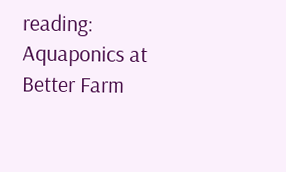reading:
Aquaponics at Better Farm